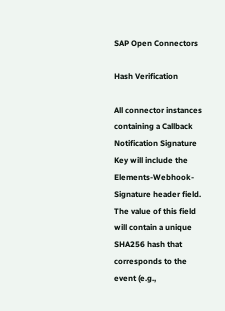SAP Open Connectors

Hash Verification

All connector instances containing a Callback Notification Signature Key will include the Elements-Webhook-Signature header field. The value of this field will contain a unique SHA256 hash that corresponds to the event (e.g.,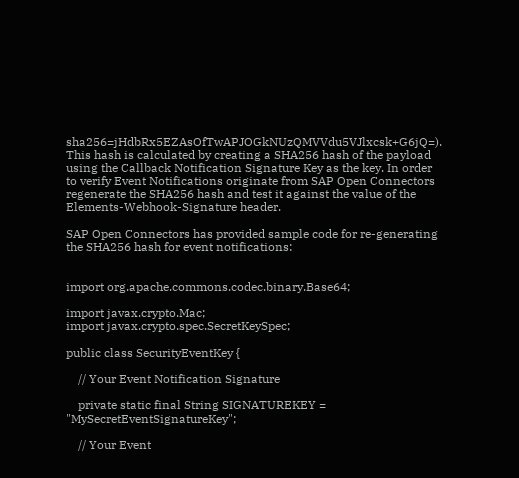sha256=jHdbRx5EZAsOfTwAPJOGkNUzQMVVdu5VJlxcsk+G6jQ=). This hash is calculated by creating a SHA256 hash of the payload using the Callback Notification Signature Key as the key. In order to verify Event Notifications originate from SAP Open Connectors regenerate the SHA256 hash and test it against the value of the Elements-Webhook-Signature header.

SAP Open Connectors has provided sample code for re-generating the SHA256 hash for event notifications:


import org.apache.commons.codec.binary.Base64;

import javax.crypto.Mac;
import javax.crypto.spec.SecretKeySpec;

public class SecurityEventKey {

    // Your Event Notification Signature

    private static final String SIGNATUREKEY = "MySecretEventSignatureKey";

    // Your Event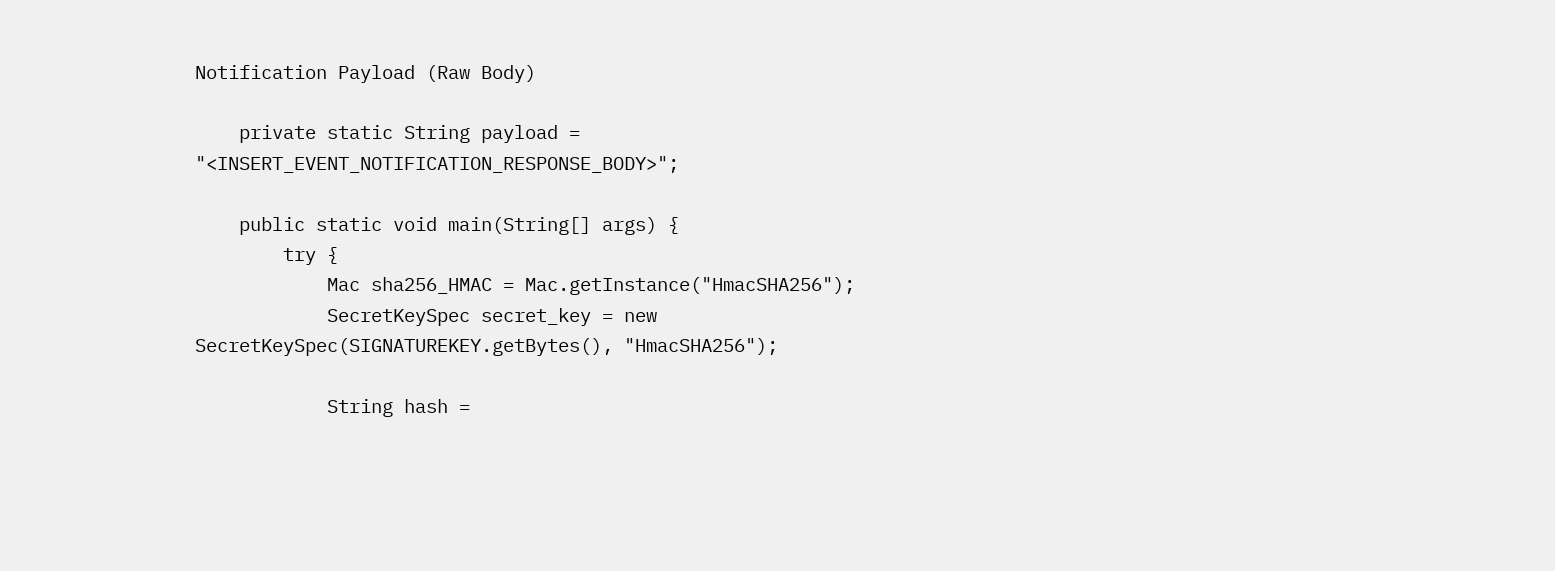Notification Payload (Raw Body)

    private static String payload = "<INSERT_EVENT_NOTIFICATION_RESPONSE_BODY>";

    public static void main(String[] args) {
        try {
            Mac sha256_HMAC = Mac.getInstance("HmacSHA256");
            SecretKeySpec secret_key = new SecretKeySpec(SIGNATUREKEY.getBytes(), "HmacSHA256");

            String hash =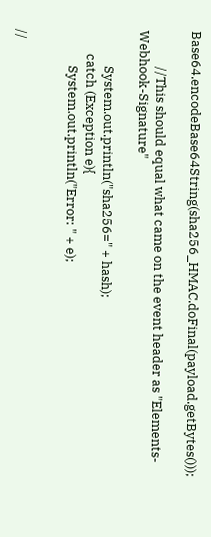Base64.encodeBase64String(sha256_HMAC.doFinal(payload.getBytes()));

            //This should equal what came on the event header as "Elements-Webhook-Signature"

            System.out.println("sha256=" + hash);
        catch (Exception e){
            System.out.println("Error: " + e);


//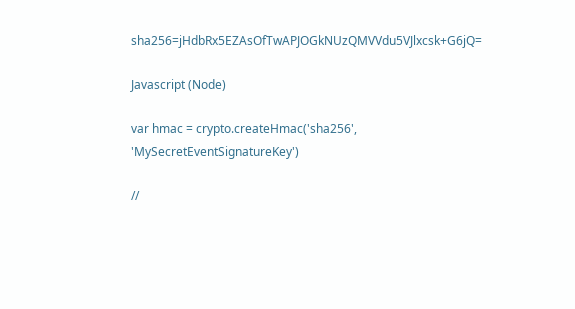sha256=jHdbRx5EZAsOfTwAPJOGkNUzQMVVdu5VJlxcsk+G6jQ=

Javascript (Node)

var hmac = crypto.createHmac('sha256', 'MySecretEventSignatureKey')

//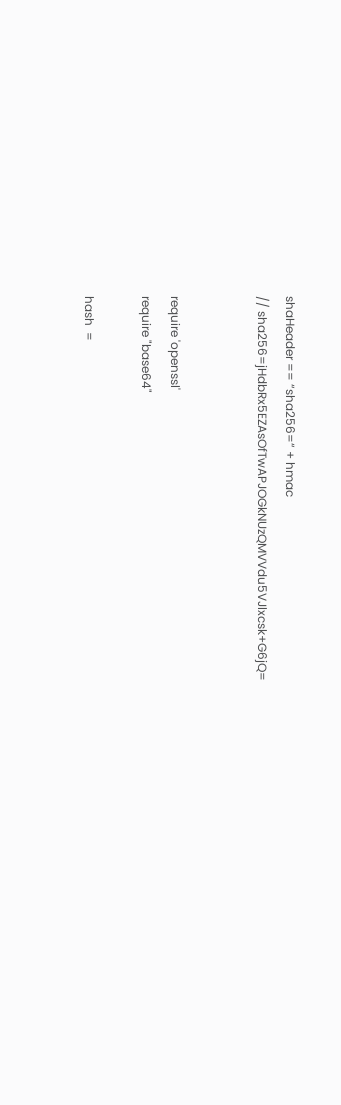shaHeader == “sha256=“ + hmac
// sha256=jHdbRx5EZAsOfTwAPJOGkNUzQMVVdu5VJlxcsk+G6jQ=


require 'openssl'
require "base64"

hash  =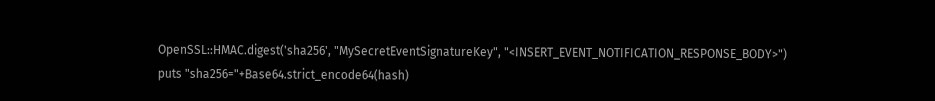OpenSSL::HMAC.digest('sha256', "MySecretEventSignatureKey", "<INSERT_EVENT_NOTIFICATION_RESPONSE_BODY>")
puts "sha256="+Base64.strict_encode64(hash)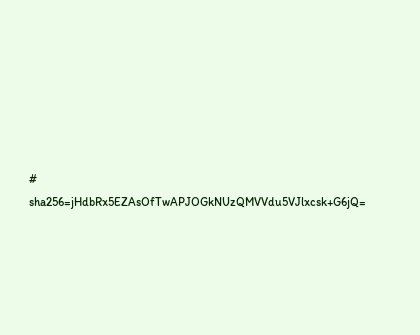# sha256=jHdbRx5EZAsOfTwAPJOGkNUzQMVVdu5VJlxcsk+G6jQ=